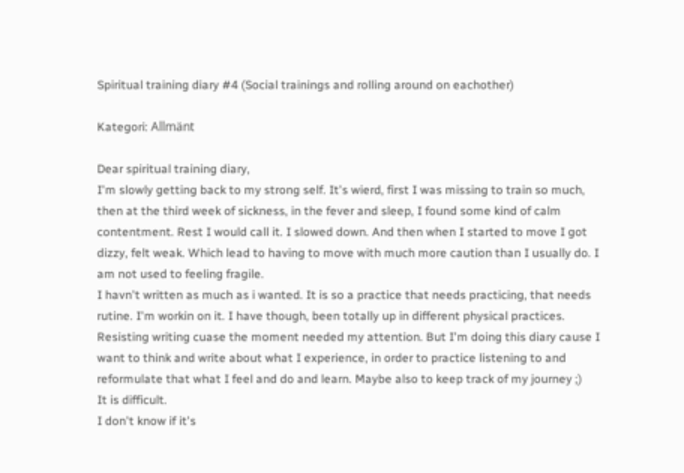Spiritual training diary #4 (Social trainings and rolling around on eachother)

Kategori: Allmänt

Dear spiritual training diary,
I'm slowly getting back to my strong self. It's wierd, first I was missing to train so much, then at the third week of sickness, in the fever and sleep, I found some kind of calm contentment. Rest I would call it. I slowed down. And then when I started to move I got dizzy, felt weak. Which lead to having to move with much more caution than I usually do. I am not used to feeling fragile.
I havn't written as much as i wanted. It is so a practice that needs practicing, that needs rutine. I'm workin on it. I have though, been totally up in different physical practices. Resisting writing cuase the moment needed my attention. But I'm doing this diary cause I want to think and write about what I experience, in order to practice listening to and reformulate that what I feel and do and learn. Maybe also to keep track of my journey ;)
It is difficult.
I don't know if it's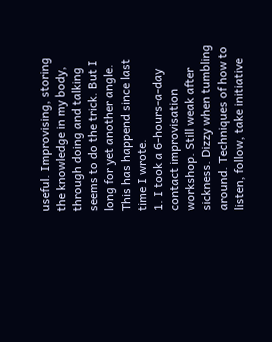useful. Improvising, storing the knowledge in my body, through doing and talking seems to do the trick. But I long for yet another angle.
This has happend since last time I wrote.
1. I took a 6-hours-a-day contact improvisation workshop. Still weak after sickness. Dizzy when tumbling around. Techniques of how to listen, follow, take initiative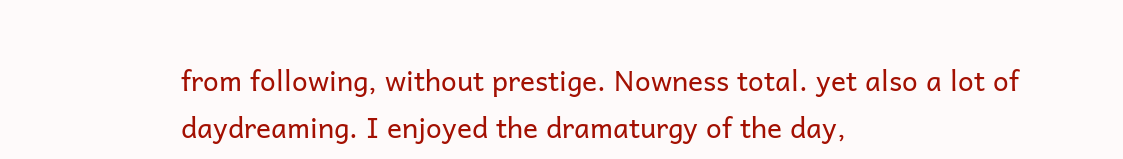from following, without prestige. Nowness total. yet also a lot of daydreaming. I enjoyed the dramaturgy of the day,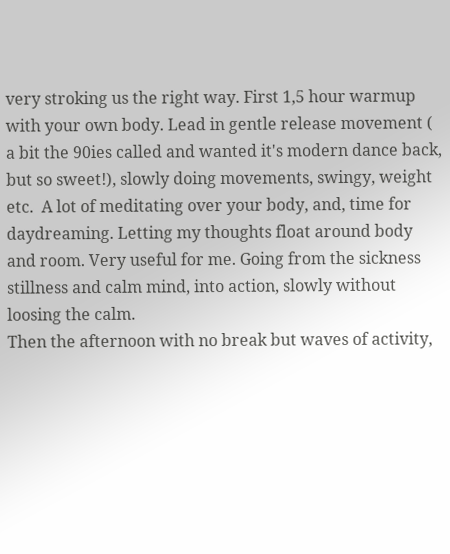very stroking us the right way. First 1,5 hour warmup with your own body. Lead in gentle release movement ( a bit the 90ies called and wanted it's modern dance back, but so sweet!), slowly doing movements, swingy, weight etc.  A lot of meditating over your body, and, time for daydreaming. Letting my thoughts float around body and room. Very useful for me. Going from the sickness stillness and calm mind, into action, slowly without loosing the calm.
Then the afternoon with no break but waves of activity,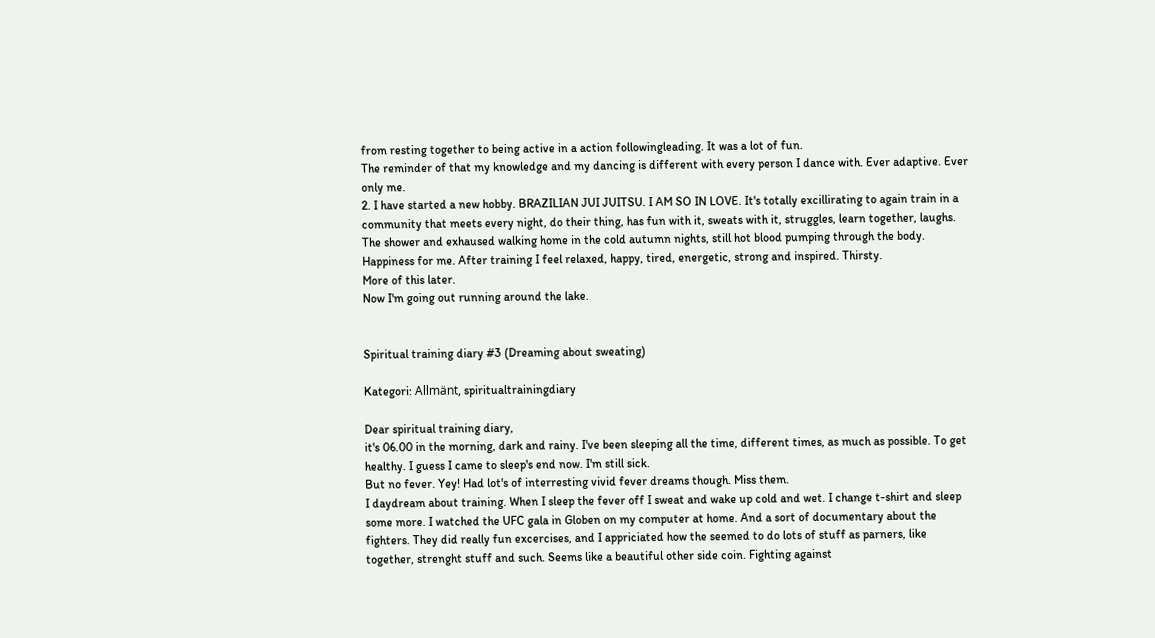from resting together to being active in a action followingleading. It was a lot of fun.
The reminder of that my knowledge and my dancing is different with every person I dance with. Ever adaptive. Ever only me.
2. I have started a new hobby. BRAZILIAN JUI JUITSU. I AM SO IN LOVE. It's totally excillirating to again train in a community that meets every night, do their thing, has fun with it, sweats with it, struggles, learn together, laughs. The shower and exhaused walking home in the cold autumn nights, still hot blood pumping through the body. Happiness for me. After training I feel relaxed, happy, tired, energetic, strong and inspired. Thirsty.
More of this later.
Now I'm going out running around the lake.


Spiritual training diary #3 (Dreaming about sweating)

Kategori: Allmänt, spiritualtrainingdiary

Dear spiritual training diary,
it's 06.00 in the morning, dark and rainy. I've been sleeping all the time, different times, as much as possible. To get healthy. I guess I came to sleep's end now. I'm still sick.
But no fever. Yey! Had lot's of interresting vivid fever dreams though. Miss them.
I daydream about training. When I sleep the fever off I sweat and wake up cold and wet. I change t-shirt and sleep some more. I watched the UFC gala in Globen on my computer at home. And a sort of documentary about the fighters. They did really fun excercises, and I appriciated how the seemed to do lots of stuff as parners, like together, strenght stuff and such. Seems like a beautiful other side coin. Fighting against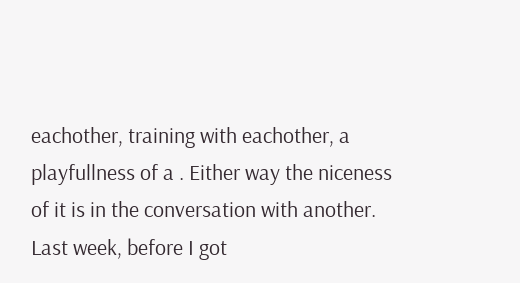eachother, training with eachother, a playfullness of a . Either way the niceness of it is in the conversation with another.
Last week, before I got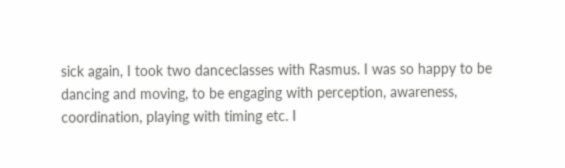sick again, I took two danceclasses with Rasmus. I was so happy to be dancing and moving, to be engaging with perception, awareness, coordination, playing with timing etc. I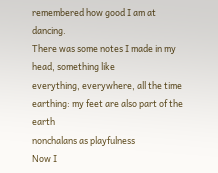remembered how good I am at dancing.
There was some notes I made in my head, something like
everything, everywhere, all the time
earthing: my feet are also part of the earth
nonchalans as playfulness
Now I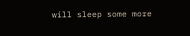will sleep some more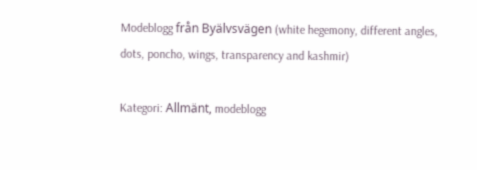Modeblogg från Byälvsvägen (white hegemony, different angles, dots, poncho, wings, transparency and kashmir)

Kategori: Allmänt, modeblogg